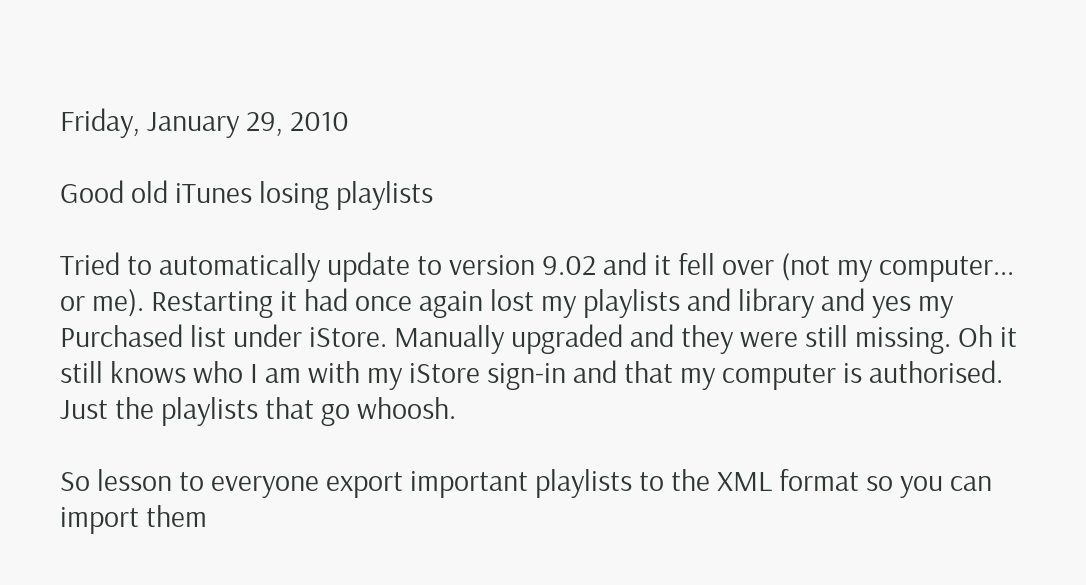Friday, January 29, 2010

Good old iTunes losing playlists

Tried to automatically update to version 9.02 and it fell over (not my computer... or me). Restarting it had once again lost my playlists and library and yes my Purchased list under iStore. Manually upgraded and they were still missing. Oh it still knows who I am with my iStore sign-in and that my computer is authorised. Just the playlists that go whoosh.

So lesson to everyone export important playlists to the XML format so you can import them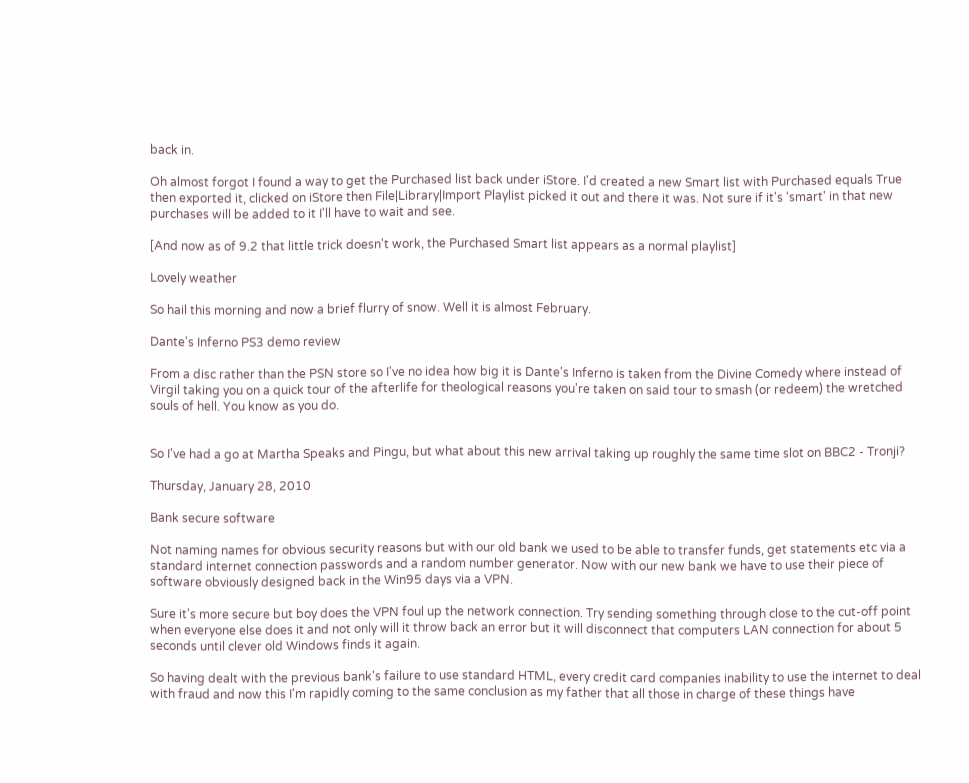back in.

Oh almost forgot I found a way to get the Purchased list back under iStore. I'd created a new Smart list with Purchased equals True then exported it, clicked on iStore then File|Library|Import Playlist picked it out and there it was. Not sure if it's 'smart' in that new purchases will be added to it I'll have to wait and see.

[And now as of 9.2 that little trick doesn't work, the Purchased Smart list appears as a normal playlist]

Lovely weather

So hail this morning and now a brief flurry of snow. Well it is almost February.

Dante's Inferno PS3 demo review

From a disc rather than the PSN store so I've no idea how big it is Dante's Inferno is taken from the Divine Comedy where instead of Virgil taking you on a quick tour of the afterlife for theological reasons you're taken on said tour to smash (or redeem) the wretched souls of hell. You know as you do.


So I've had a go at Martha Speaks and Pingu, but what about this new arrival taking up roughly the same time slot on BBC2 - Tronji?

Thursday, January 28, 2010

Bank secure software

Not naming names for obvious security reasons but with our old bank we used to be able to transfer funds, get statements etc via a standard internet connection passwords and a random number generator. Now with our new bank we have to use their piece of software obviously designed back in the Win95 days via a VPN.

Sure it's more secure but boy does the VPN foul up the network connection. Try sending something through close to the cut-off point when everyone else does it and not only will it throw back an error but it will disconnect that computers LAN connection for about 5 seconds until clever old Windows finds it again.

So having dealt with the previous bank's failure to use standard HTML, every credit card companies inability to use the internet to deal with fraud and now this I'm rapidly coming to the same conclusion as my father that all those in charge of these things have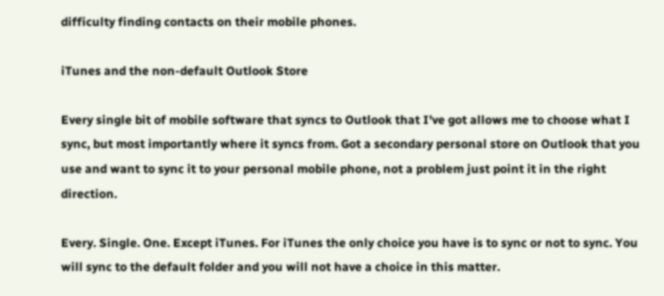difficulty finding contacts on their mobile phones.

iTunes and the non-default Outlook Store

Every single bit of mobile software that syncs to Outlook that I've got allows me to choose what I sync, but most importantly where it syncs from. Got a secondary personal store on Outlook that you use and want to sync it to your personal mobile phone, not a problem just point it in the right direction.

Every. Single. One. Except iTunes. For iTunes the only choice you have is to sync or not to sync. You will sync to the default folder and you will not have a choice in this matter.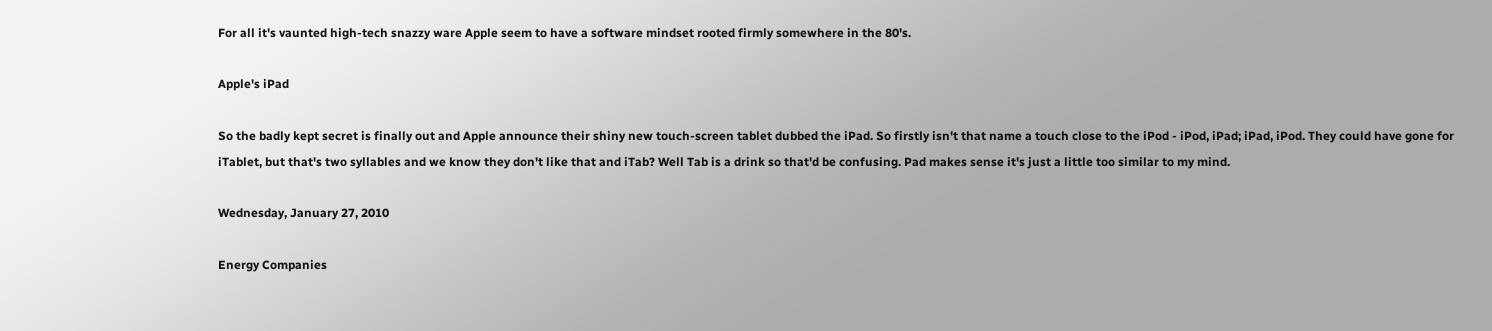For all it's vaunted high-tech snazzy ware Apple seem to have a software mindset rooted firmly somewhere in the 80's.

Apple's iPad

So the badly kept secret is finally out and Apple announce their shiny new touch-screen tablet dubbed the iPad. So firstly isn't that name a touch close to the iPod - iPod, iPad; iPad, iPod. They could have gone for iTablet, but that's two syllables and we know they don't like that and iTab? Well Tab is a drink so that'd be confusing. Pad makes sense it's just a little too similar to my mind.

Wednesday, January 27, 2010

Energy Companies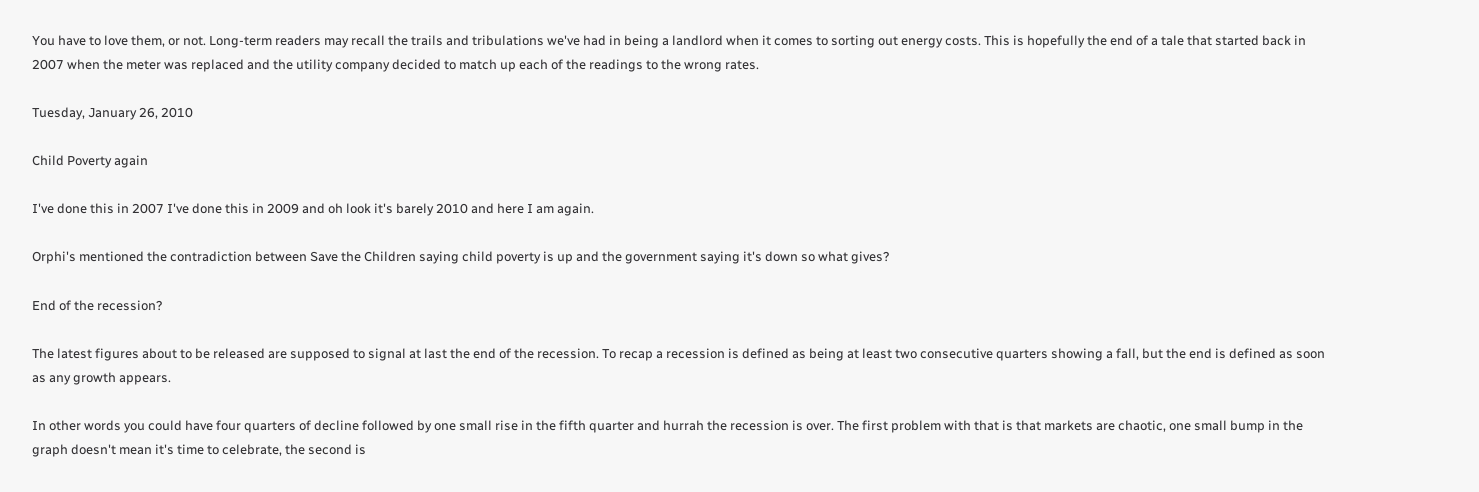You have to love them, or not. Long-term readers may recall the trails and tribulations we've had in being a landlord when it comes to sorting out energy costs. This is hopefully the end of a tale that started back in 2007 when the meter was replaced and the utility company decided to match up each of the readings to the wrong rates.

Tuesday, January 26, 2010

Child Poverty again

I've done this in 2007 I've done this in 2009 and oh look it's barely 2010 and here I am again.

Orphi's mentioned the contradiction between Save the Children saying child poverty is up and the government saying it's down so what gives?

End of the recession?

The latest figures about to be released are supposed to signal at last the end of the recession. To recap a recession is defined as being at least two consecutive quarters showing a fall, but the end is defined as soon as any growth appears.

In other words you could have four quarters of decline followed by one small rise in the fifth quarter and hurrah the recession is over. The first problem with that is that markets are chaotic, one small bump in the graph doesn't mean it's time to celebrate, the second is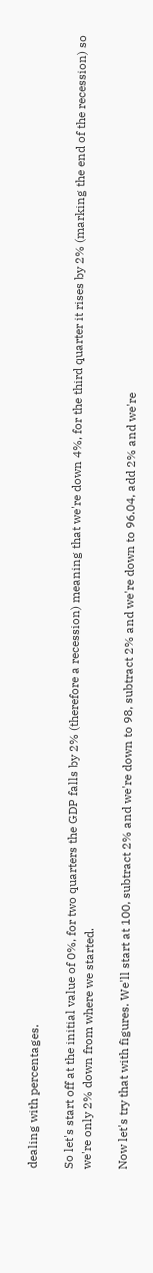dealing with percentages.

So let's start off at the initial value of 0%, for two quarters the GDP falls by 2% (therefore a recession) meaning that we're down 4%, for the third quarter it rises by 2% (marking the end of the recession) so we're only 2% down from where we started.

Now let's try that with figures. We'll start at 100, subtract 2% and we're down to 98, subtract 2% and we're down to 96.04, add 2% and we're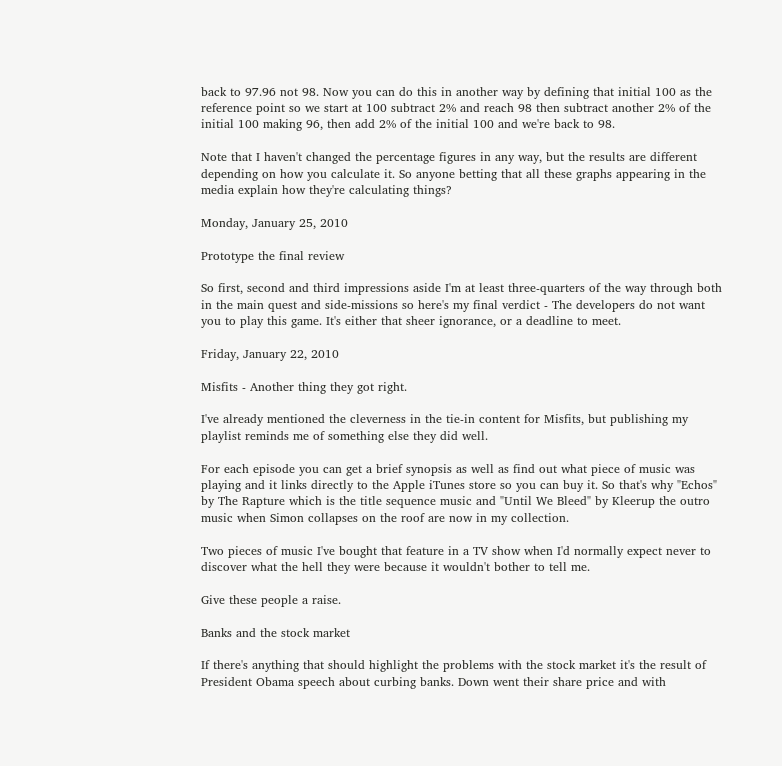back to 97.96 not 98. Now you can do this in another way by defining that initial 100 as the reference point so we start at 100 subtract 2% and reach 98 then subtract another 2% of the initial 100 making 96, then add 2% of the initial 100 and we're back to 98.

Note that I haven't changed the percentage figures in any way, but the results are different depending on how you calculate it. So anyone betting that all these graphs appearing in the media explain how they're calculating things?

Monday, January 25, 2010

Prototype the final review

So first, second and third impressions aside I'm at least three-quarters of the way through both in the main quest and side-missions so here's my final verdict - The developers do not want you to play this game. It's either that sheer ignorance, or a deadline to meet.

Friday, January 22, 2010

Misfits - Another thing they got right.

I've already mentioned the cleverness in the tie-in content for Misfits, but publishing my playlist reminds me of something else they did well.

For each episode you can get a brief synopsis as well as find out what piece of music was playing and it links directly to the Apple iTunes store so you can buy it. So that's why "Echos" by The Rapture which is the title sequence music and "Until We Bleed" by Kleerup the outro music when Simon collapses on the roof are now in my collection.

Two pieces of music I've bought that feature in a TV show when I'd normally expect never to discover what the hell they were because it wouldn't bother to tell me.

Give these people a raise.

Banks and the stock market

If there's anything that should highlight the problems with the stock market it's the result of President Obama speech about curbing banks. Down went their share price and with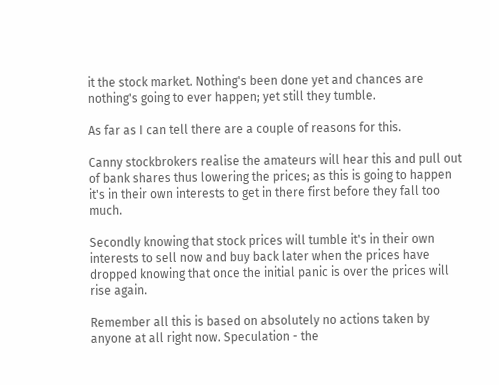it the stock market. Nothing's been done yet and chances are nothing's going to ever happen; yet still they tumble.

As far as I can tell there are a couple of reasons for this.

Canny stockbrokers realise the amateurs will hear this and pull out of bank shares thus lowering the prices; as this is going to happen it's in their own interests to get in there first before they fall too much.

Secondly knowing that stock prices will tumble it's in their own interests to sell now and buy back later when the prices have dropped knowing that once the initial panic is over the prices will rise again.

Remember all this is based on absolutely no actions taken by anyone at all right now. Speculation - the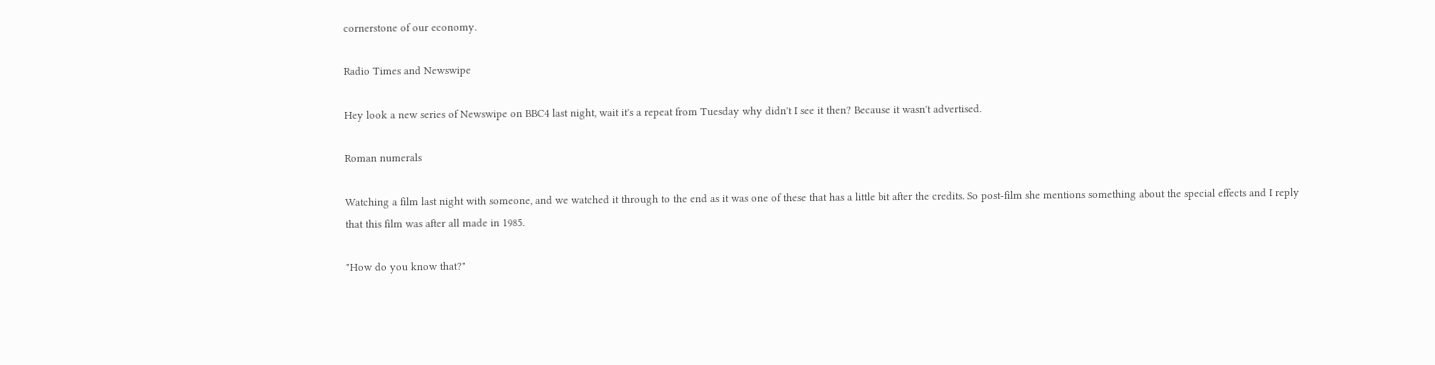cornerstone of our economy.

Radio Times and Newswipe

Hey look a new series of Newswipe on BBC4 last night, wait it's a repeat from Tuesday why didn't I see it then? Because it wasn't advertised.

Roman numerals

Watching a film last night with someone, and we watched it through to the end as it was one of these that has a little bit after the credits. So post-film she mentions something about the special effects and I reply that this film was after all made in 1985.

"How do you know that?"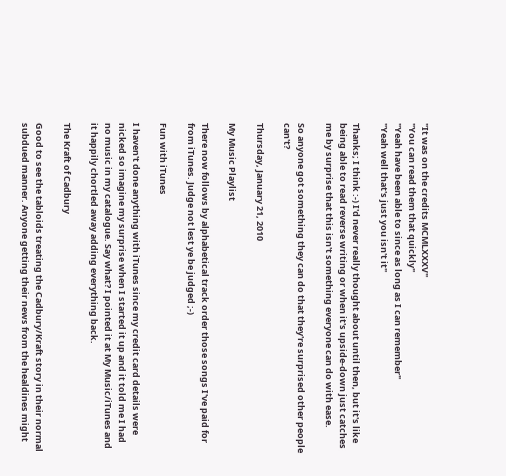"It was on the credits MCMLXXXV"
"You can read them that quickly"
"Yeah have been able to since as long as I can remember"
"Yeah well that's just you isn't it"

Thanks; I think :-) I'd never really thought about until then, but it's like being able to read reverse writing or when it's upside-down just catches me by surprise that this isn't something everyone can do with ease.

So anyone got something they can do that they're surprised other people can't?

Thursday, January 21, 2010

My Music Playlist

There now follows by alphabetical track order those songs I've paid for from iTunes. Judge not lest ye be judged ;-)

Fun with iTunes

I haven't done anything with iTunes since my credit card details were nicked so imagine my surprise when I started it up and it told me I had no music in my catalogue. Say what? I pointed it at My Music/iTunes and it happily chortled away adding everything back.

The Kraft of Cadbury

Good to see the tabloids treating the Cadbury/Kraft story in their normal subdued manner. Anyone getting their news from the healdines might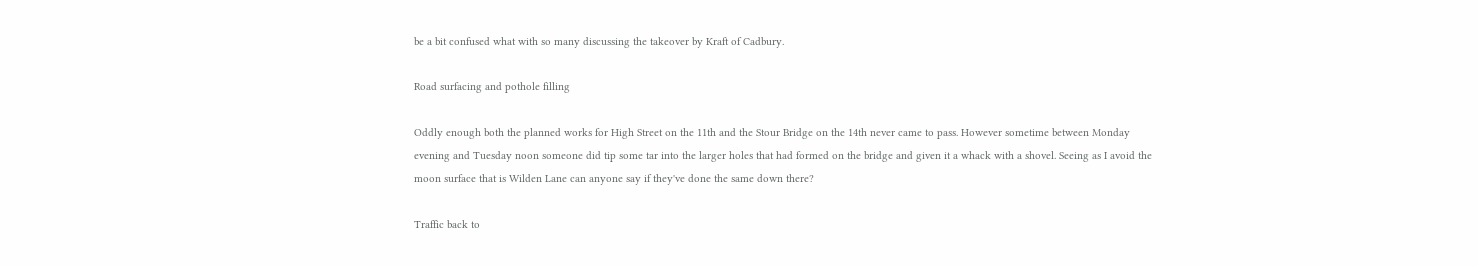be a bit confused what with so many discussing the takeover by Kraft of Cadbury.

Road surfacing and pothole filling

Oddly enough both the planned works for High Street on the 11th and the Stour Bridge on the 14th never came to pass. However sometime between Monday evening and Tuesday noon someone did tip some tar into the larger holes that had formed on the bridge and given it a whack with a shovel. Seeing as I avoid the moon surface that is Wilden Lane can anyone say if they've done the same down there?

Traffic back to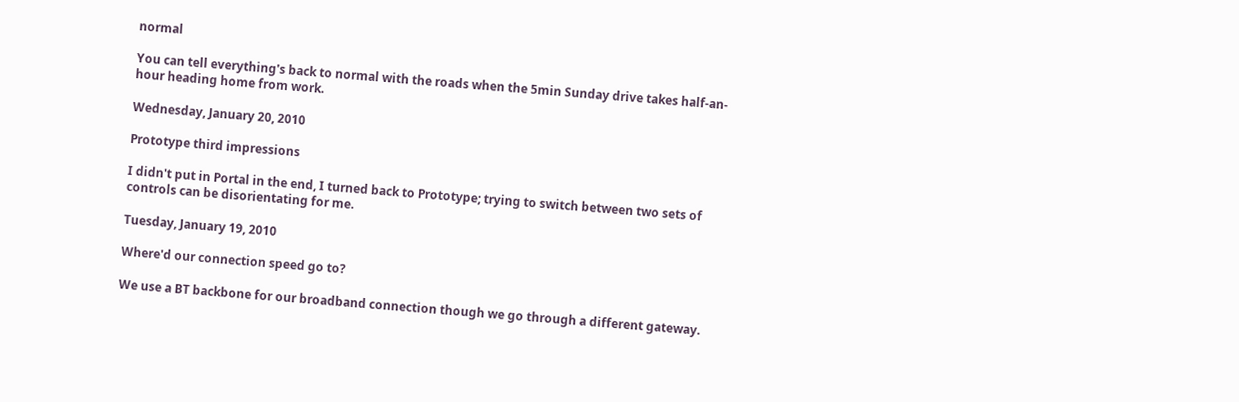normal

You can tell everything's back to normal with the roads when the 5min Sunday drive takes half-an-hour heading home from work.

Wednesday, January 20, 2010

Prototype third impressions

I didn't put in Portal in the end, I turned back to Prototype; trying to switch between two sets of controls can be disorientating for me.

Tuesday, January 19, 2010

Where'd our connection speed go to?

We use a BT backbone for our broadband connection though we go through a different gateway.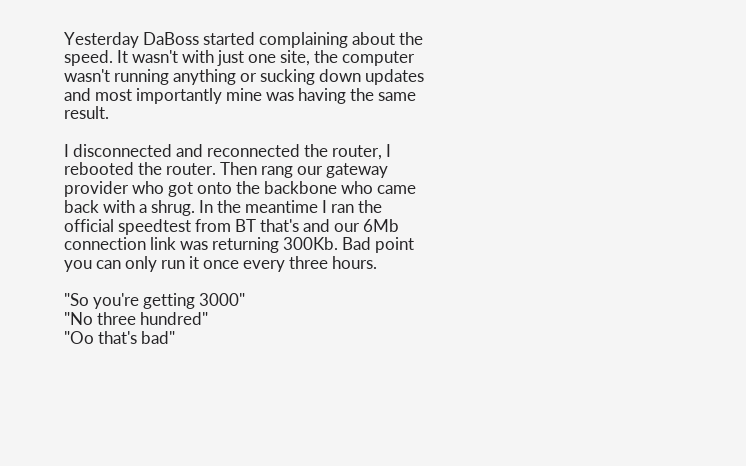Yesterday DaBoss started complaining about the speed. It wasn't with just one site, the computer wasn't running anything or sucking down updates and most importantly mine was having the same result.

I disconnected and reconnected the router, I rebooted the router. Then rang our gateway provider who got onto the backbone who came back with a shrug. In the meantime I ran the official speedtest from BT that's and our 6Mb connection link was returning 300Kb. Bad point you can only run it once every three hours.

"So you're getting 3000"
"No three hundred"
"Oo that's bad"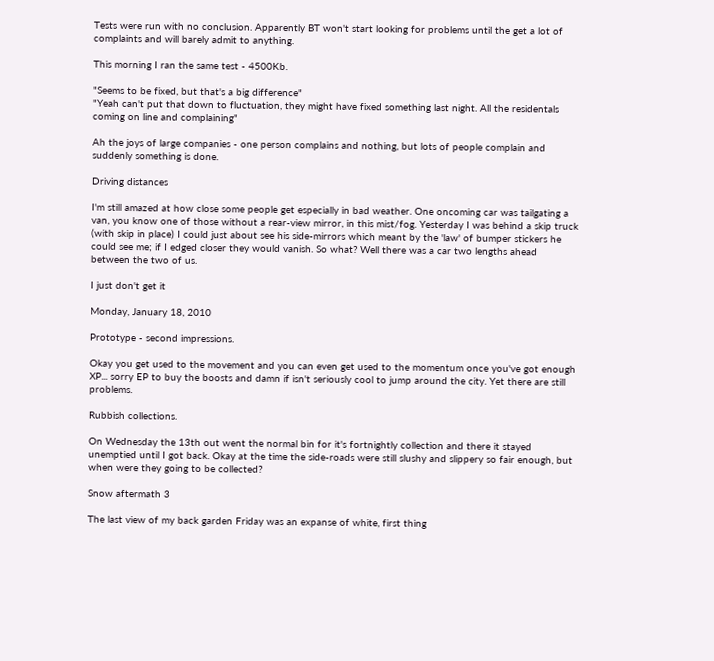Tests were run with no conclusion. Apparently BT won't start looking for problems until the get a lot of complaints and will barely admit to anything.

This morning I ran the same test - 4500Kb.

"Seems to be fixed, but that's a big difference"
"Yeah can't put that down to fluctuation, they might have fixed something last night. All the residentals coming on line and complaining"

Ah the joys of large companies - one person complains and nothing, but lots of people complain and suddenly something is done.

Driving distances

I'm still amazed at how close some people get especially in bad weather. One oncoming car was tailgating a van, you know one of those without a rear-view mirror, in this mist/fog. Yesterday I was behind a skip truck (with skip in place) I could just about see his side-mirrors which meant by the 'law' of bumper stickers he could see me; if I edged closer they would vanish. So what? Well there was a car two lengths ahead between the two of us.

I just don't get it

Monday, January 18, 2010

Prototype - second impressions.

Okay you get used to the movement and you can even get used to the momentum once you've got enough XP... sorry EP to buy the boosts and damn if isn't seriously cool to jump around the city. Yet there are still problems.

Rubbish collections.

On Wednesday the 13th out went the normal bin for it's fortnightly collection and there it stayed unemptied until I got back. Okay at the time the side-roads were still slushy and slippery so fair enough, but when were they going to be collected?

Snow aftermath 3

The last view of my back garden Friday was an expanse of white, first thing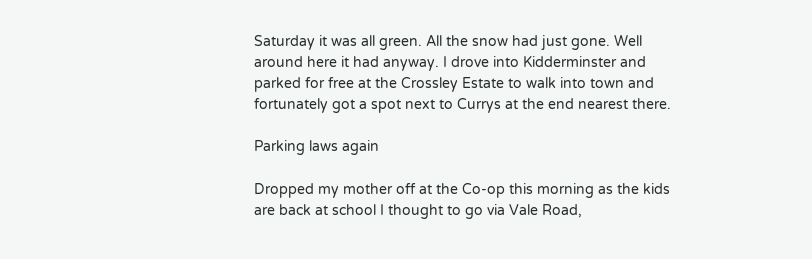Saturday it was all green. All the snow had just gone. Well around here it had anyway. I drove into Kidderminster and parked for free at the Crossley Estate to walk into town and fortunately got a spot next to Currys at the end nearest there.

Parking laws again

Dropped my mother off at the Co-op this morning as the kids are back at school I thought to go via Vale Road,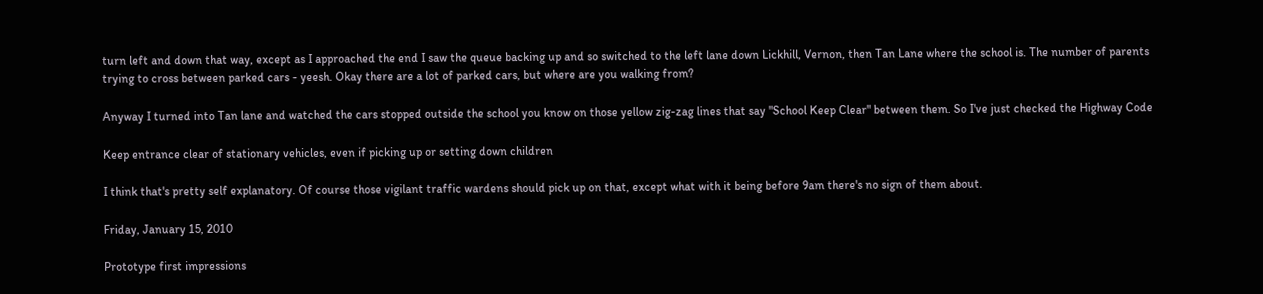turn left and down that way, except as I approached the end I saw the queue backing up and so switched to the left lane down Lickhill, Vernon, then Tan Lane where the school is. The number of parents trying to cross between parked cars - yeesh. Okay there are a lot of parked cars, but where are you walking from?

Anyway I turned into Tan lane and watched the cars stopped outside the school you know on those yellow zig-zag lines that say "School Keep Clear" between them. So I've just checked the Highway Code

Keep entrance clear of stationary vehicles, even if picking up or setting down children

I think that's pretty self explanatory. Of course those vigilant traffic wardens should pick up on that, except what with it being before 9am there's no sign of them about.

Friday, January 15, 2010

Prototype first impressions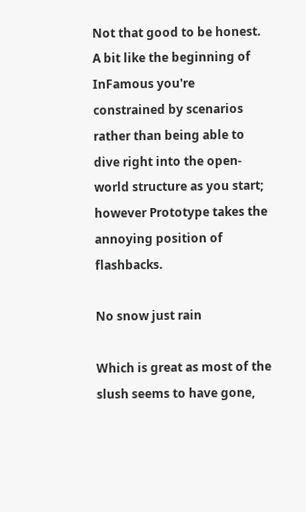Not that good to be honest. A bit like the beginning of InFamous you're constrained by scenarios rather than being able to dive right into the open-world structure as you start; however Prototype takes the annoying position of flashbacks.

No snow just rain

Which is great as most of the slush seems to have gone,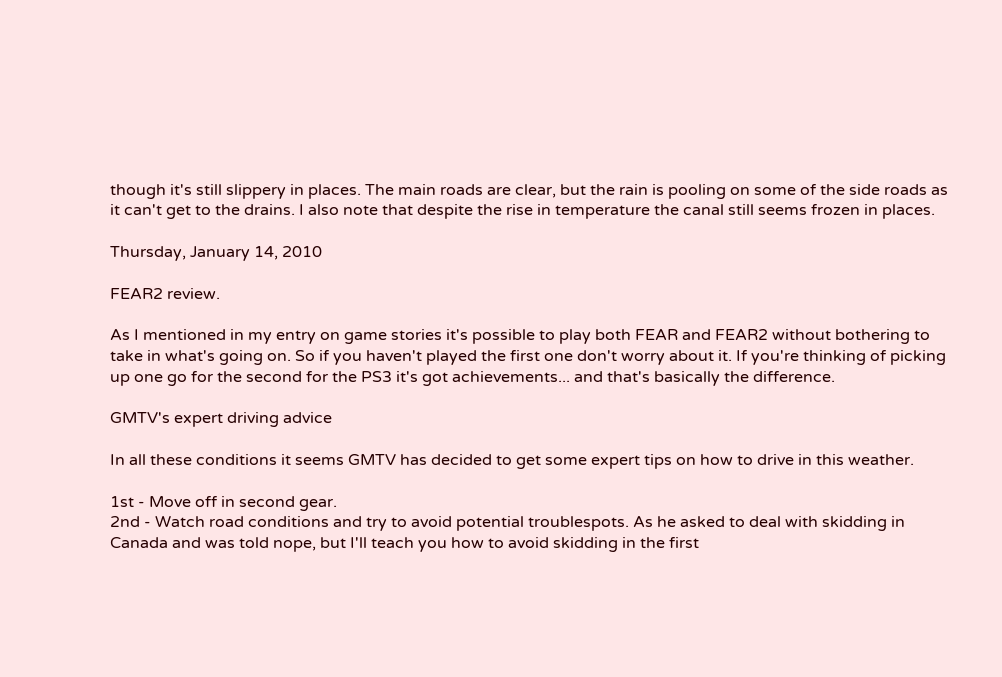though it's still slippery in places. The main roads are clear, but the rain is pooling on some of the side roads as it can't get to the drains. I also note that despite the rise in temperature the canal still seems frozen in places.

Thursday, January 14, 2010

FEAR2 review.

As I mentioned in my entry on game stories it's possible to play both FEAR and FEAR2 without bothering to take in what's going on. So if you haven't played the first one don't worry about it. If you're thinking of picking up one go for the second for the PS3 it's got achievements... and that's basically the difference.

GMTV's expert driving advice

In all these conditions it seems GMTV has decided to get some expert tips on how to drive in this weather.

1st - Move off in second gear.
2nd - Watch road conditions and try to avoid potential troublespots. As he asked to deal with skidding in Canada and was told nope, but I'll teach you how to avoid skidding in the first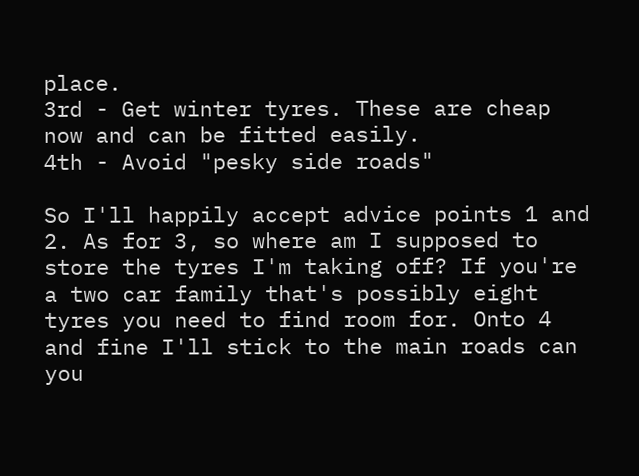place.
3rd - Get winter tyres. These are cheap now and can be fitted easily.
4th - Avoid "pesky side roads"

So I'll happily accept advice points 1 and 2. As for 3, so where am I supposed to store the tyres I'm taking off? If you're a two car family that's possibly eight tyres you need to find room for. Onto 4 and fine I'll stick to the main roads can you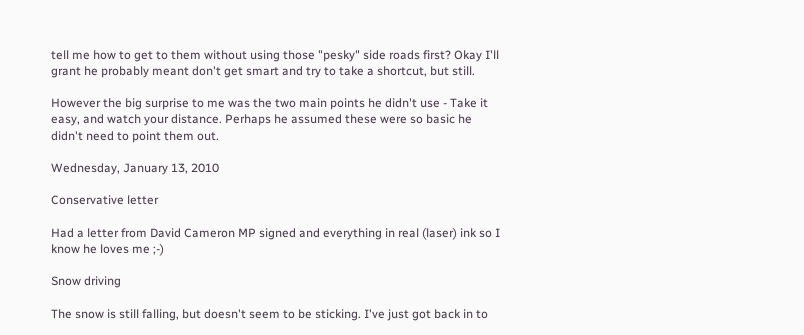tell me how to get to them without using those "pesky" side roads first? Okay I'll grant he probably meant don't get smart and try to take a shortcut, but still.

However the big surprise to me was the two main points he didn't use - Take it easy, and watch your distance. Perhaps he assumed these were so basic he didn't need to point them out.

Wednesday, January 13, 2010

Conservative letter

Had a letter from David Cameron MP signed and everything in real (laser) ink so I know he loves me ;-)

Snow driving

The snow is still falling, but doesn't seem to be sticking. I've just got back in to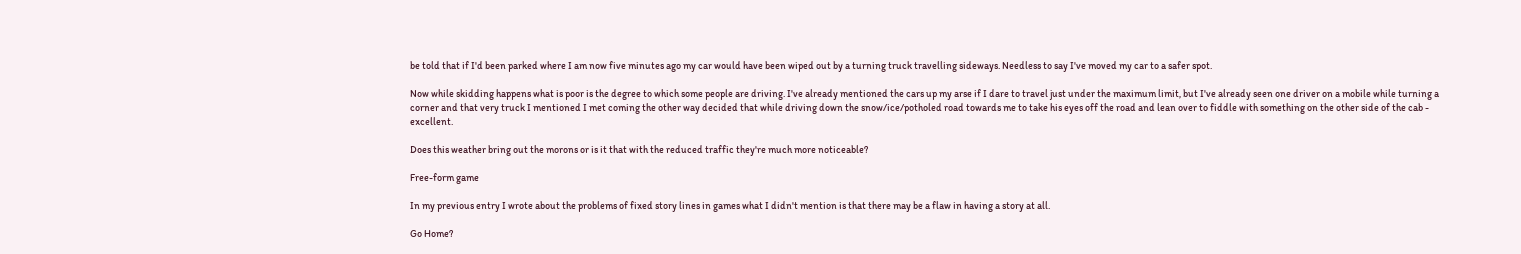be told that if I'd been parked where I am now five minutes ago my car would have been wiped out by a turning truck travelling sideways. Needless to say I've moved my car to a safer spot.

Now while skidding happens what is poor is the degree to which some people are driving. I've already mentioned the cars up my arse if I dare to travel just under the maximum limit, but I've already seen one driver on a mobile while turning a corner and that very truck I mentioned I met coming the other way decided that while driving down the snow/ice/potholed road towards me to take his eyes off the road and lean over to fiddle with something on the other side of the cab - excellent.

Does this weather bring out the morons or is it that with the reduced traffic they're much more noticeable?

Free-form game

In my previous entry I wrote about the problems of fixed story lines in games what I didn't mention is that there may be a flaw in having a story at all.

Go Home?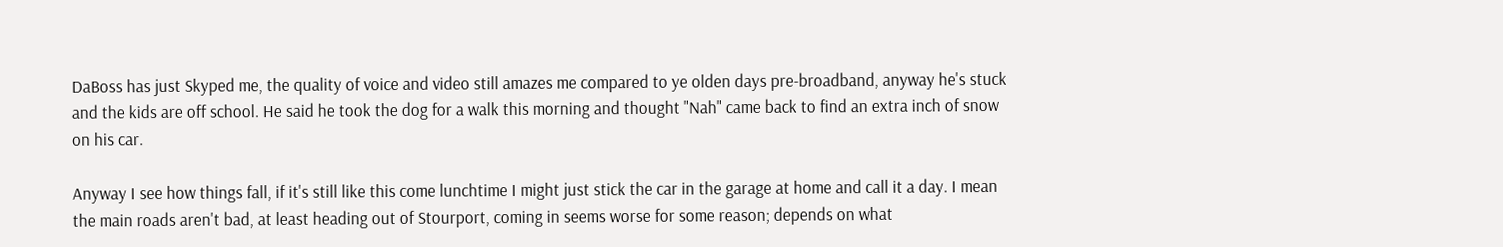DaBoss has just Skyped me, the quality of voice and video still amazes me compared to ye olden days pre-broadband, anyway he's stuck and the kids are off school. He said he took the dog for a walk this morning and thought "Nah" came back to find an extra inch of snow on his car.

Anyway I see how things fall, if it's still like this come lunchtime I might just stick the car in the garage at home and call it a day. I mean the main roads aren't bad, at least heading out of Stourport, coming in seems worse for some reason; depends on what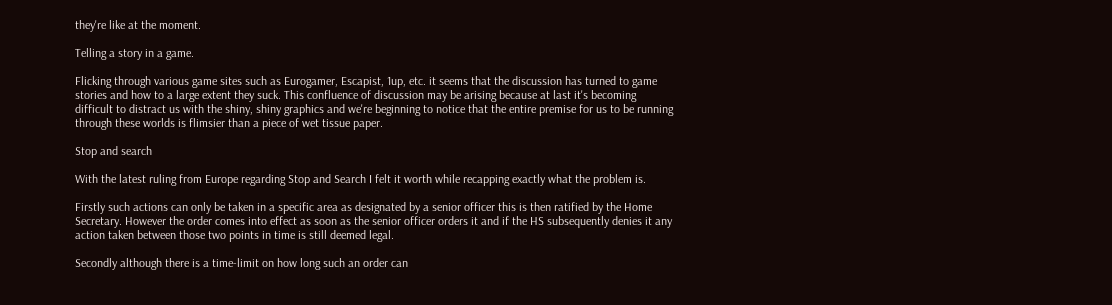they're like at the moment.

Telling a story in a game.

Flicking through various game sites such as Eurogamer, Escapist, 1up, etc. it seems that the discussion has turned to game stories and how to a large extent they suck. This confluence of discussion may be arising because at last it's becoming difficult to distract us with the shiny, shiny graphics and we're beginning to notice that the entire premise for us to be running through these worlds is flimsier than a piece of wet tissue paper.

Stop and search

With the latest ruling from Europe regarding Stop and Search I felt it worth while recapping exactly what the problem is.

Firstly such actions can only be taken in a specific area as designated by a senior officer this is then ratified by the Home Secretary. However the order comes into effect as soon as the senior officer orders it and if the HS subsequently denies it any action taken between those two points in time is still deemed legal.

Secondly although there is a time-limit on how long such an order can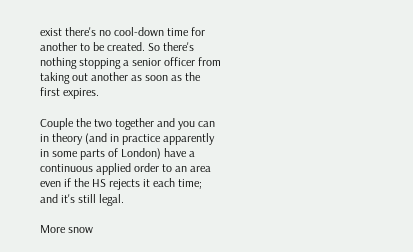exist there's no cool-down time for another to be created. So there's nothing stopping a senior officer from taking out another as soon as the first expires.

Couple the two together and you can in theory (and in practice apparently in some parts of London) have a continuous applied order to an area even if the HS rejects it each time; and it's still legal.

More snow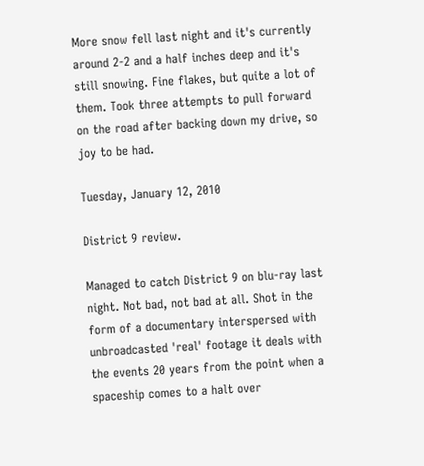More snow fell last night and it's currently around 2-2 and a half inches deep and it's still snowing. Fine flakes, but quite a lot of them. Took three attempts to pull forward on the road after backing down my drive, so joy to be had.

Tuesday, January 12, 2010

District 9 review.

Managed to catch District 9 on blu-ray last night. Not bad, not bad at all. Shot in the form of a documentary interspersed with unbroadcasted 'real' footage it deals with the events 20 years from the point when a spaceship comes to a halt over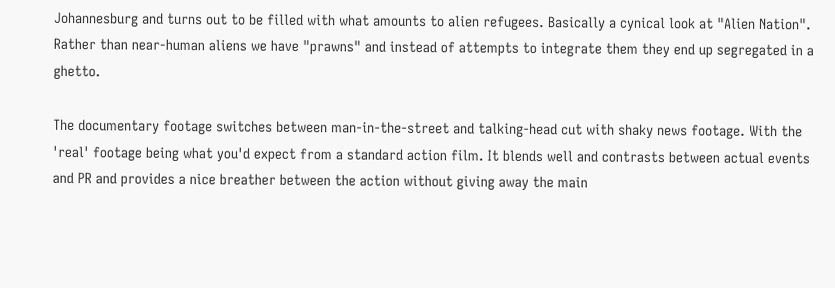Johannesburg and turns out to be filled with what amounts to alien refugees. Basically a cynical look at "Alien Nation". Rather than near-human aliens we have "prawns" and instead of attempts to integrate them they end up segregated in a ghetto.

The documentary footage switches between man-in-the-street and talking-head cut with shaky news footage. With the 'real' footage being what you'd expect from a standard action film. It blends well and contrasts between actual events and PR and provides a nice breather between the action without giving away the main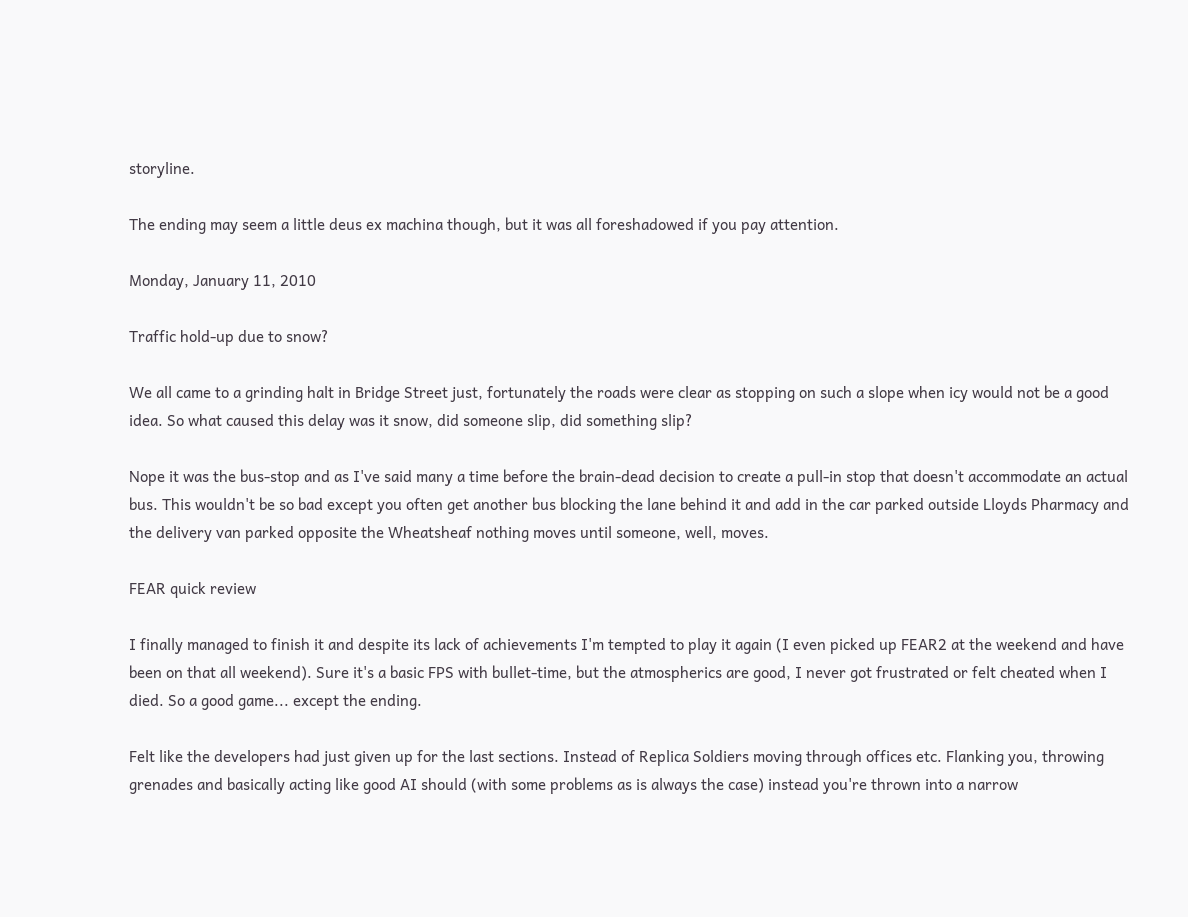storyline.

The ending may seem a little deus ex machina though, but it was all foreshadowed if you pay attention.

Monday, January 11, 2010

Traffic hold-up due to snow?

We all came to a grinding halt in Bridge Street just, fortunately the roads were clear as stopping on such a slope when icy would not be a good idea. So what caused this delay was it snow, did someone slip, did something slip?

Nope it was the bus-stop and as I've said many a time before the brain-dead decision to create a pull-in stop that doesn't accommodate an actual bus. This wouldn't be so bad except you often get another bus blocking the lane behind it and add in the car parked outside Lloyds Pharmacy and the delivery van parked opposite the Wheatsheaf nothing moves until someone, well, moves.

FEAR quick review

I finally managed to finish it and despite its lack of achievements I'm tempted to play it again (I even picked up FEAR2 at the weekend and have been on that all weekend). Sure it's a basic FPS with bullet-time, but the atmospherics are good, I never got frustrated or felt cheated when I died. So a good game... except the ending.

Felt like the developers had just given up for the last sections. Instead of Replica Soldiers moving through offices etc. Flanking you, throwing grenades and basically acting like good AI should (with some problems as is always the case) instead you're thrown into a narrow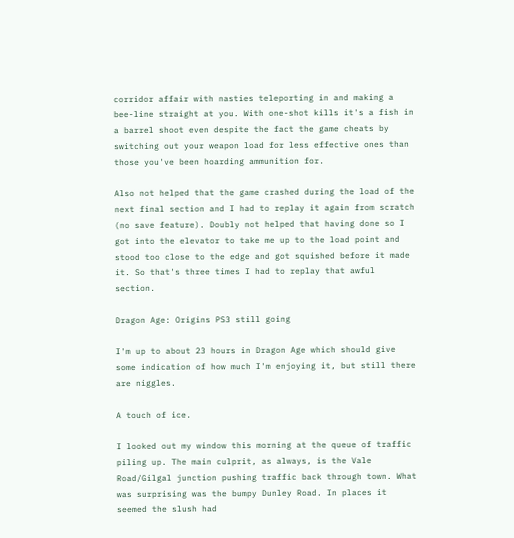corridor affair with nasties teleporting in and making a bee-line straight at you. With one-shot kills it's a fish in a barrel shoot even despite the fact the game cheats by switching out your weapon load for less effective ones than those you've been hoarding ammunition for.

Also not helped that the game crashed during the load of the next final section and I had to replay it again from scratch (no save feature). Doubly not helped that having done so I got into the elevator to take me up to the load point and stood too close to the edge and got squished before it made it. So that's three times I had to replay that awful section.

Dragon Age: Origins PS3 still going

I'm up to about 23 hours in Dragon Age which should give some indication of how much I'm enjoying it, but still there are niggles.

A touch of ice.

I looked out my window this morning at the queue of traffic piling up. The main culprit, as always, is the Vale Road/Gilgal junction pushing traffic back through town. What was surprising was the bumpy Dunley Road. In places it seemed the slush had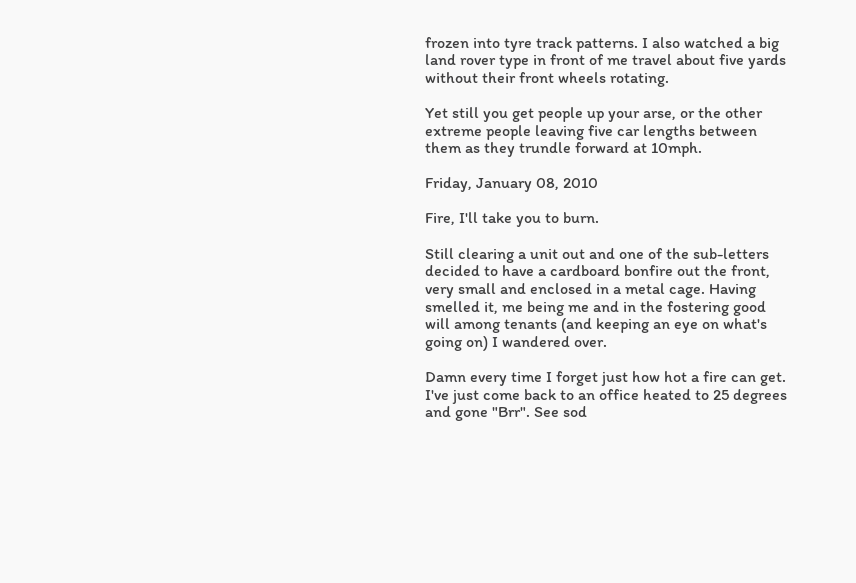frozen into tyre track patterns. I also watched a big land rover type in front of me travel about five yards without their front wheels rotating.

Yet still you get people up your arse, or the other extreme people leaving five car lengths between them as they trundle forward at 10mph.

Friday, January 08, 2010

Fire, I'll take you to burn.

Still clearing a unit out and one of the sub-letters decided to have a cardboard bonfire out the front, very small and enclosed in a metal cage. Having smelled it, me being me and in the fostering good will among tenants (and keeping an eye on what's going on) I wandered over.

Damn every time I forget just how hot a fire can get. I've just come back to an office heated to 25 degrees and gone "Brr". See sod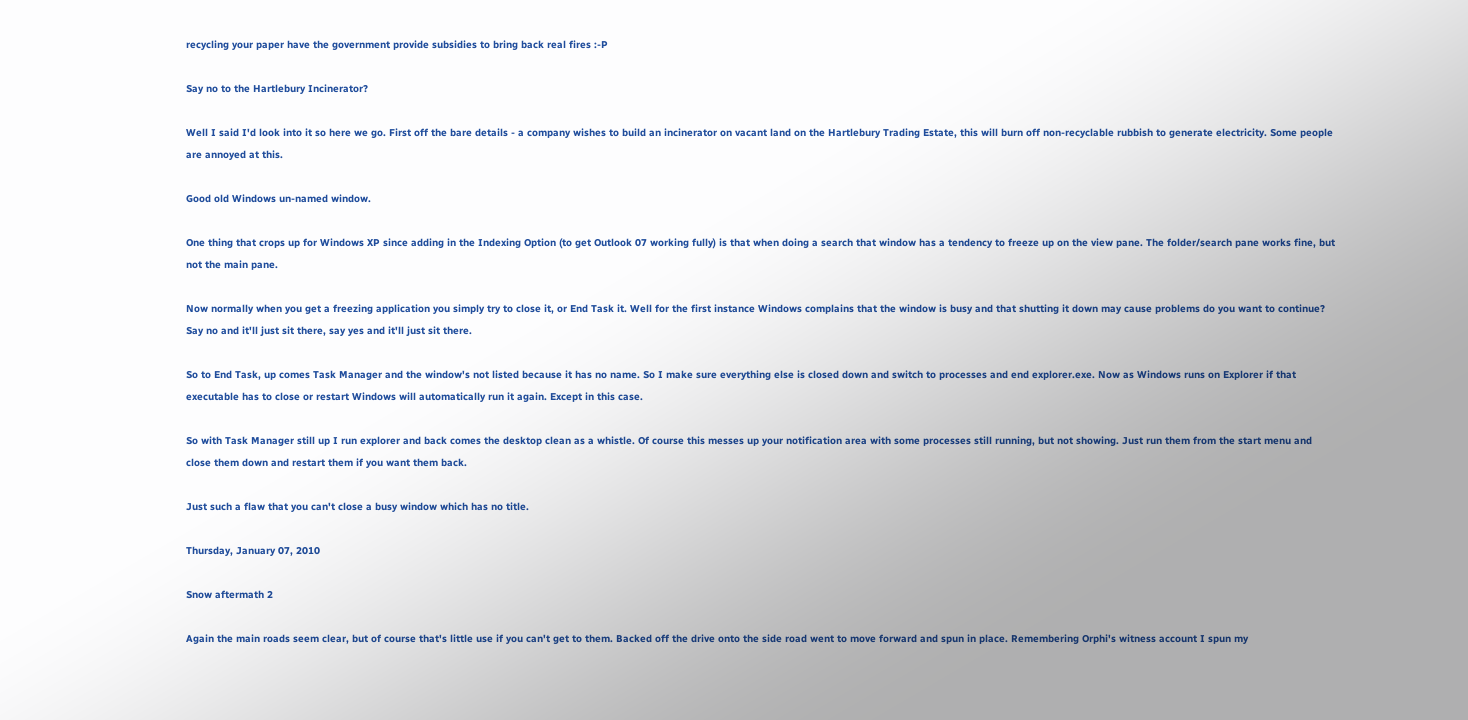recycling your paper have the government provide subsidies to bring back real fires :-P

Say no to the Hartlebury Incinerator?

Well I said I'd look into it so here we go. First off the bare details - a company wishes to build an incinerator on vacant land on the Hartlebury Trading Estate, this will burn off non-recyclable rubbish to generate electricity. Some people are annoyed at this.

Good old Windows un-named window.

One thing that crops up for Windows XP since adding in the Indexing Option (to get Outlook 07 working fully) is that when doing a search that window has a tendency to freeze up on the view pane. The folder/search pane works fine, but not the main pane.

Now normally when you get a freezing application you simply try to close it, or End Task it. Well for the first instance Windows complains that the window is busy and that shutting it down may cause problems do you want to continue? Say no and it'll just sit there, say yes and it'll just sit there.

So to End Task, up comes Task Manager and the window's not listed because it has no name. So I make sure everything else is closed down and switch to processes and end explorer.exe. Now as Windows runs on Explorer if that executable has to close or restart Windows will automatically run it again. Except in this case.

So with Task Manager still up I run explorer and back comes the desktop clean as a whistle. Of course this messes up your notification area with some processes still running, but not showing. Just run them from the start menu and close them down and restart them if you want them back.

Just such a flaw that you can't close a busy window which has no title.

Thursday, January 07, 2010

Snow aftermath 2

Again the main roads seem clear, but of course that's little use if you can't get to them. Backed off the drive onto the side road went to move forward and spun in place. Remembering Orphi's witness account I spun my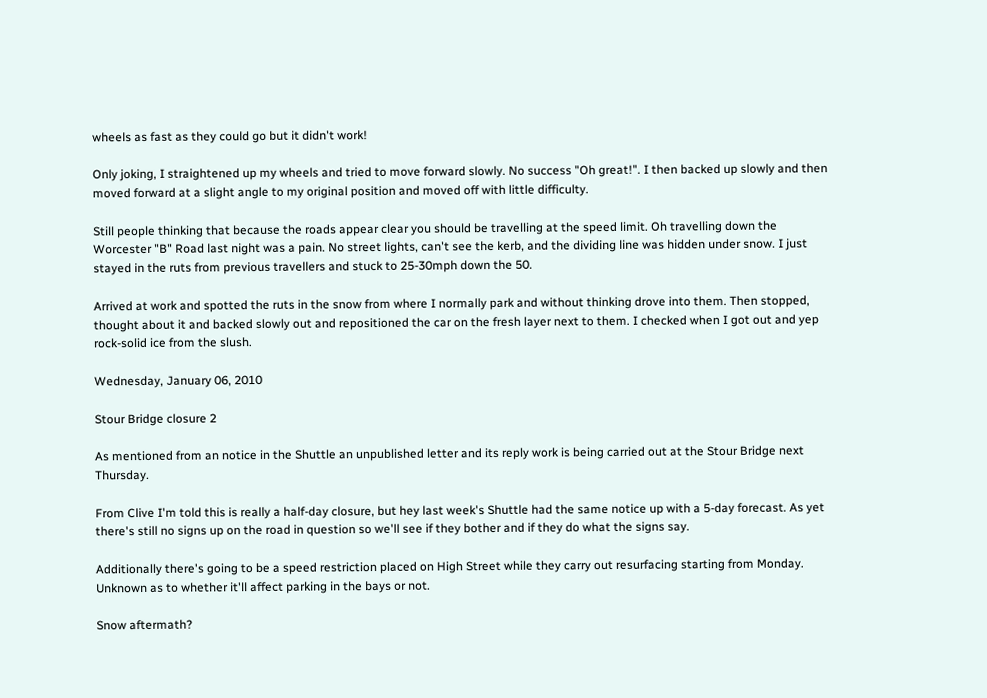wheels as fast as they could go but it didn't work!

Only joking, I straightened up my wheels and tried to move forward slowly. No success "Oh great!". I then backed up slowly and then moved forward at a slight angle to my original position and moved off with little difficulty.

Still people thinking that because the roads appear clear you should be travelling at the speed limit. Oh travelling down the Worcester "B" Road last night was a pain. No street lights, can't see the kerb, and the dividing line was hidden under snow. I just stayed in the ruts from previous travellers and stuck to 25-30mph down the 50.

Arrived at work and spotted the ruts in the snow from where I normally park and without thinking drove into them. Then stopped, thought about it and backed slowly out and repositioned the car on the fresh layer next to them. I checked when I got out and yep rock-solid ice from the slush.

Wednesday, January 06, 2010

Stour Bridge closure 2

As mentioned from an notice in the Shuttle an unpublished letter and its reply work is being carried out at the Stour Bridge next Thursday.

From Clive I'm told this is really a half-day closure, but hey last week's Shuttle had the same notice up with a 5-day forecast. As yet there's still no signs up on the road in question so we'll see if they bother and if they do what the signs say.

Additionally there's going to be a speed restriction placed on High Street while they carry out resurfacing starting from Monday. Unknown as to whether it'll affect parking in the bays or not.

Snow aftermath?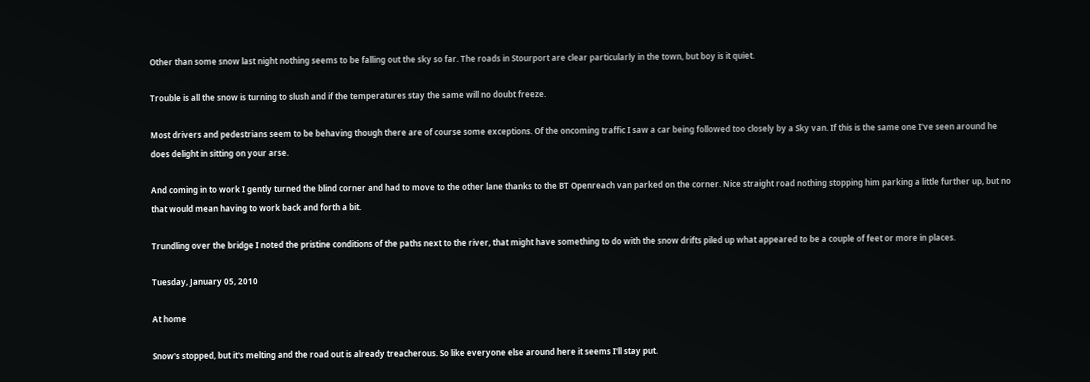Other than some snow last night nothing seems to be falling out the sky so far. The roads in Stourport are clear particularly in the town, but boy is it quiet.

Trouble is all the snow is turning to slush and if the temperatures stay the same will no doubt freeze.

Most drivers and pedestrians seem to be behaving though there are of course some exceptions. Of the oncoming traffic I saw a car being followed too closely by a Sky van. If this is the same one I've seen around he does delight in sitting on your arse.

And coming in to work I gently turned the blind corner and had to move to the other lane thanks to the BT Openreach van parked on the corner. Nice straight road nothing stopping him parking a little further up, but no that would mean having to work back and forth a bit.

Trundling over the bridge I noted the pristine conditions of the paths next to the river, that might have something to do with the snow drifts piled up what appeared to be a couple of feet or more in places.

Tuesday, January 05, 2010

At home

Snow's stopped, but it's melting and the road out is already treacherous. So like everyone else around here it seems I'll stay put.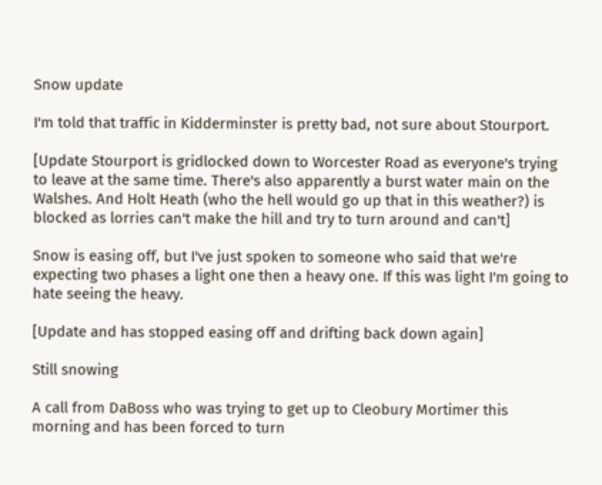Snow update

I'm told that traffic in Kidderminster is pretty bad, not sure about Stourport.

[Update Stourport is gridlocked down to Worcester Road as everyone's trying to leave at the same time. There's also apparently a burst water main on the Walshes. And Holt Heath (who the hell would go up that in this weather?) is blocked as lorries can't make the hill and try to turn around and can't]

Snow is easing off, but I've just spoken to someone who said that we're expecting two phases a light one then a heavy one. If this was light I'm going to hate seeing the heavy.

[Update and has stopped easing off and drifting back down again]

Still snowing

A call from DaBoss who was trying to get up to Cleobury Mortimer this morning and has been forced to turn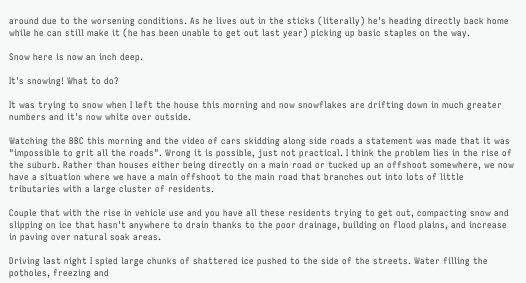around due to the worsening conditions. As he lives out in the sticks (literally) he's heading directly back home while he can still make it (he has been unable to get out last year) picking up basic staples on the way.

Snow here is now an inch deep.

It's snowing! What to do?

It was trying to snow when I left the house this morning and now snowflakes are drifting down in much greater numbers and it's now white over outside.

Watching the BBC this morning and the video of cars skidding along side roads a statement was made that it was "impossible to grit all the roads". Wrong it is possible, just not practical. I think the problem lies in the rise of the suburb. Rather than houses either being directly on a main road or tucked up an offshoot somewhere, we now have a situation where we have a main offshoot to the main road that branches out into lots of little tributaries with a large cluster of residents.

Couple that with the rise in vehicle use and you have all these residents trying to get out, compacting snow and slipping on ice that hasn't anywhere to drain thanks to the poor drainage, building on flood plains, and increase in paving over natural soak areas.

Driving last night I spied large chunks of shattered ice pushed to the side of the streets. Water filling the potholes, freezing and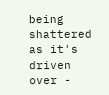being shattered as it's driven over -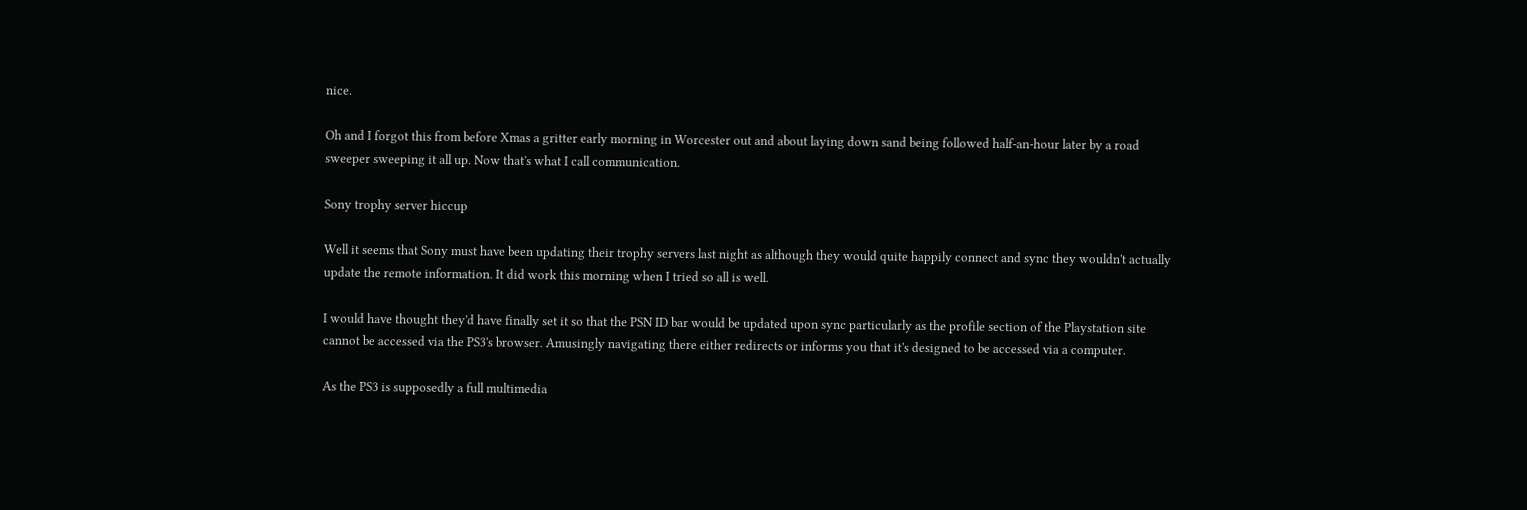nice.

Oh and I forgot this from before Xmas a gritter early morning in Worcester out and about laying down sand being followed half-an-hour later by a road sweeper sweeping it all up. Now that's what I call communication.

Sony trophy server hiccup

Well it seems that Sony must have been updating their trophy servers last night as although they would quite happily connect and sync they wouldn't actually update the remote information. It did work this morning when I tried so all is well.

I would have thought they'd have finally set it so that the PSN ID bar would be updated upon sync particularly as the profile section of the Playstation site cannot be accessed via the PS3's browser. Amusingly navigating there either redirects or informs you that it's designed to be accessed via a computer.

As the PS3 is supposedly a full multimedia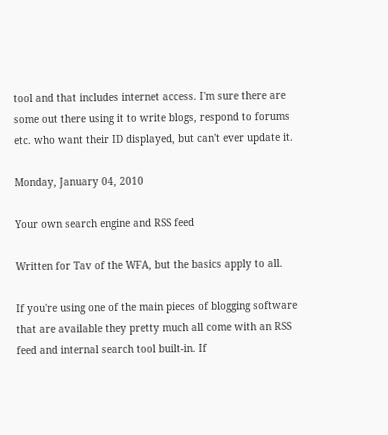tool and that includes internet access. I'm sure there are some out there using it to write blogs, respond to forums etc. who want their ID displayed, but can't ever update it.

Monday, January 04, 2010

Your own search engine and RSS feed

Written for Tav of the WFA, but the basics apply to all.

If you're using one of the main pieces of blogging software that are available they pretty much all come with an RSS feed and internal search tool built-in. If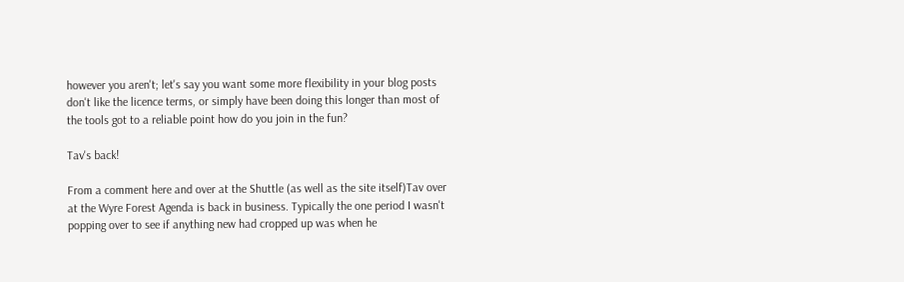however you aren't; let's say you want some more flexibility in your blog posts don't like the licence terms, or simply have been doing this longer than most of the tools got to a reliable point how do you join in the fun?

Tav's back!

From a comment here and over at the Shuttle (as well as the site itself)Tav over at the Wyre Forest Agenda is back in business. Typically the one period I wasn't popping over to see if anything new had cropped up was when he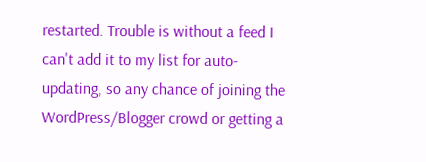restarted. Trouble is without a feed I can't add it to my list for auto-updating, so any chance of joining the WordPress/Blogger crowd or getting a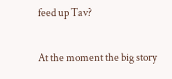feed up Tav?

At the moment the big story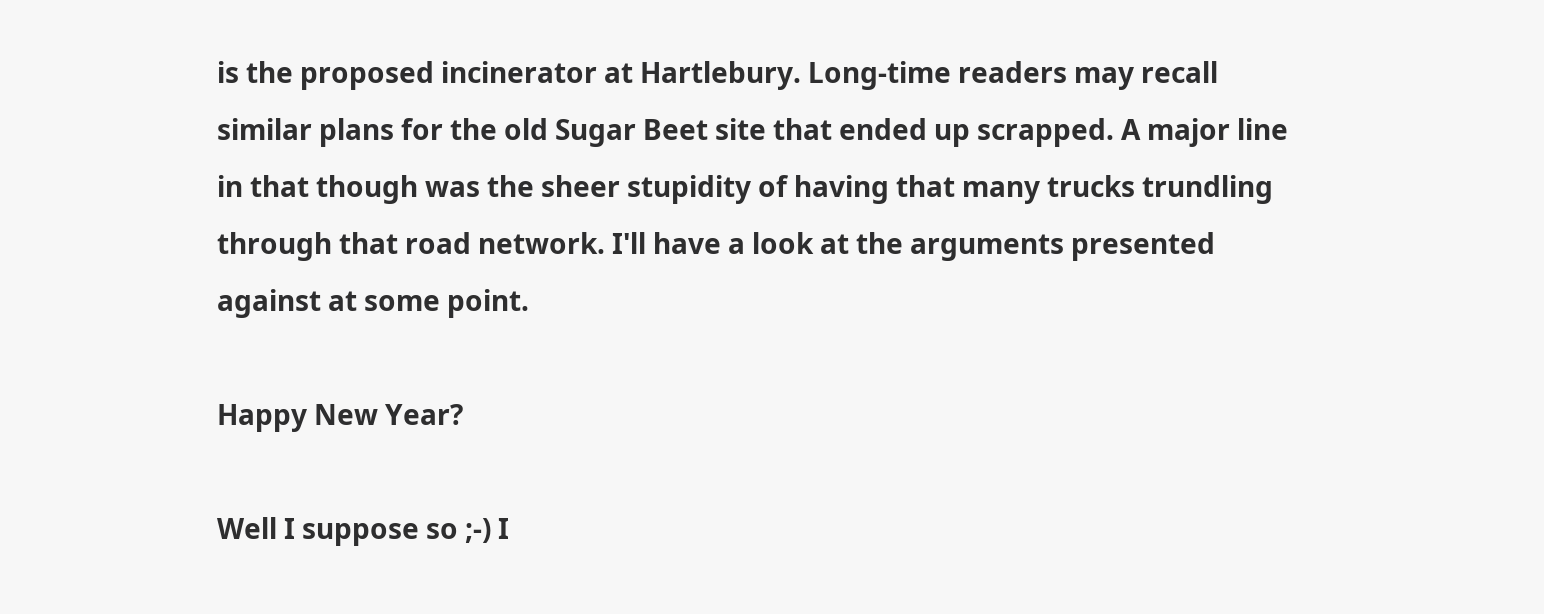is the proposed incinerator at Hartlebury. Long-time readers may recall similar plans for the old Sugar Beet site that ended up scrapped. A major line in that though was the sheer stupidity of having that many trucks trundling through that road network. I'll have a look at the arguments presented against at some point.

Happy New Year?

Well I suppose so ;-) I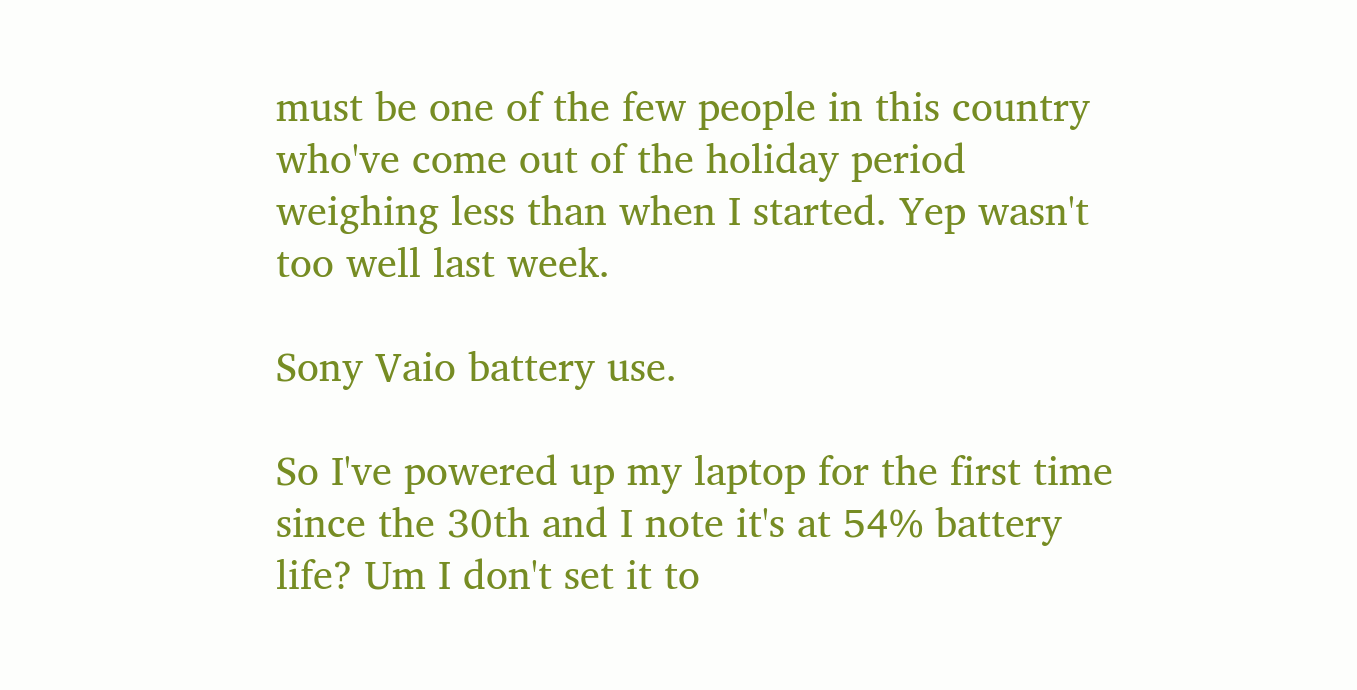must be one of the few people in this country who've come out of the holiday period weighing less than when I started. Yep wasn't too well last week.

Sony Vaio battery use.

So I've powered up my laptop for the first time since the 30th and I note it's at 54% battery life? Um I don't set it to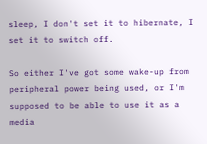sleep, I don't set it to hibernate, I set it to switch off.

So either I've got some wake-up from peripheral power being used, or I'm supposed to be able to use it as a media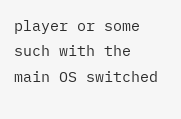player or some such with the main OS switched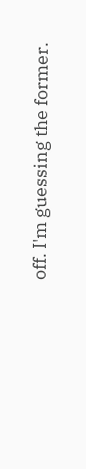off. I'm guessing the former.